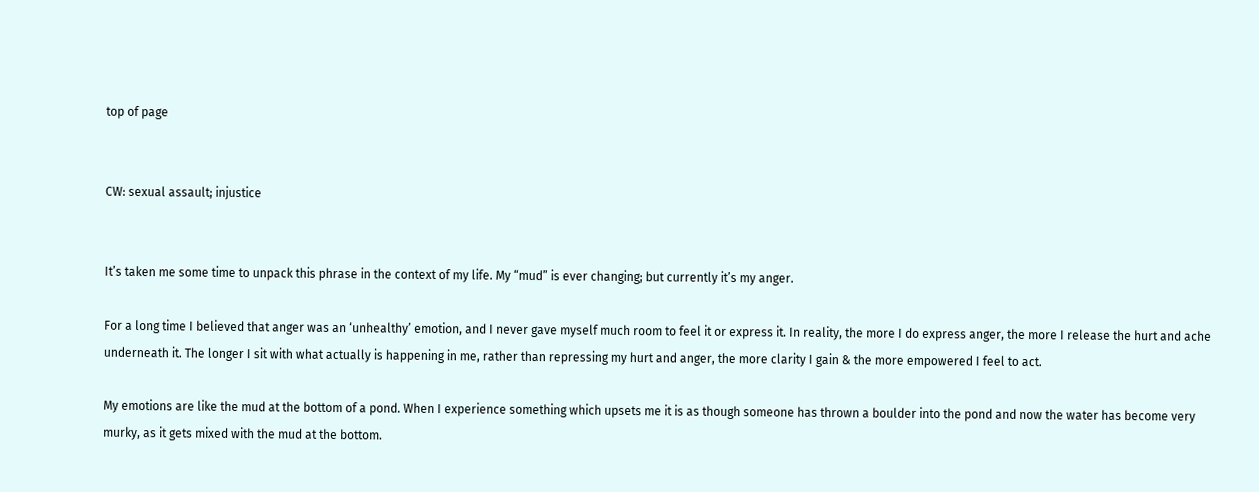top of page


CW: sexual assault; injustice


It’s taken me some time to unpack this phrase in the context of my life. My “mud” is ever changing; but currently it’s my anger.

For a long time I believed that anger was an ‘unhealthy’ emotion, and I never gave myself much room to feel it or express it. In reality, the more I do express anger, the more I release the hurt and ache underneath it. The longer I sit with what actually is happening in me, rather than repressing my hurt and anger, the more clarity I gain & the more empowered I feel to act.

My emotions are like the mud at the bottom of a pond. When I experience something which upsets me it is as though someone has thrown a boulder into the pond and now the water has become very murky, as it gets mixed with the mud at the bottom.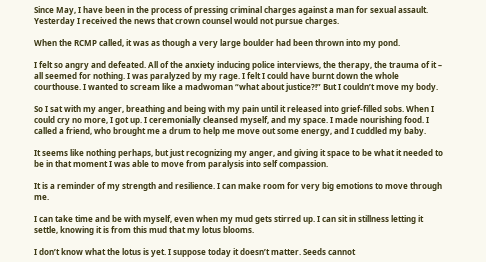Since May, I have been in the process of pressing criminal charges against a man for sexual assault. Yesterday I received the news that crown counsel would not pursue charges.

When the RCMP called, it was as though a very large boulder had been thrown into my pond.

I felt so angry and defeated. All of the anxiety inducing police interviews, the therapy, the trauma of it – all seemed for nothing. I was paralyzed by my rage. I felt I could have burnt down the whole courthouse. I wanted to scream like a madwoman “what about justice?!” But I couldn’t move my body.

So I sat with my anger, breathing and being with my pain until it released into grief-filled sobs. When I could cry no more, I got up. I ceremonially cleansed myself, and my space. I made nourishing food. I called a friend, who brought me a drum to help me move out some energy, and I cuddled my baby.

It seems like nothing perhaps, but just recognizing my anger, and giving it space to be what it needed to be in that moment I was able to move from paralysis into self compassion.

It is a reminder of my strength and resilience. I can make room for very big emotions to move through me.

I can take time and be with myself, even when my mud gets stirred up. I can sit in stillness letting it settle, knowing it is from this mud that my lotus blooms.

I don’t know what the lotus is yet. I suppose today it doesn’t matter. Seeds cannot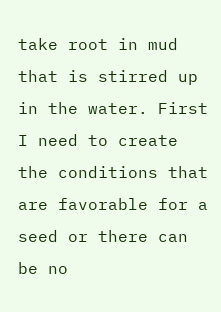take root in mud that is stirred up in the water. First I need to create the conditions that are favorable for a seed or there can be no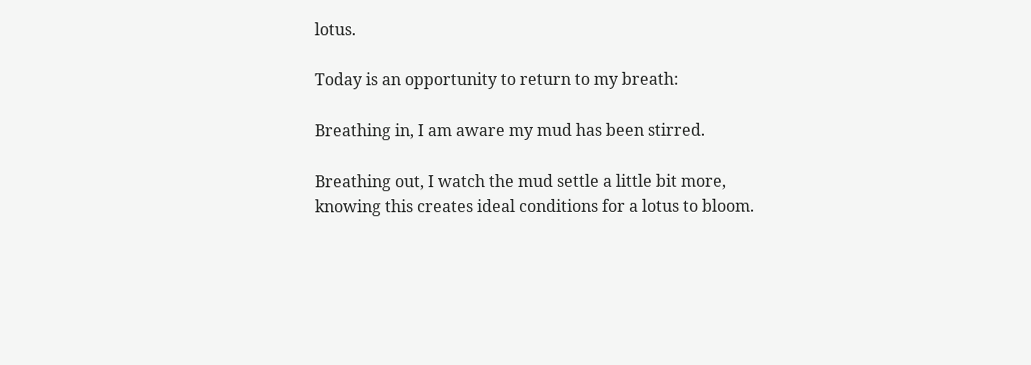lotus.

Today is an opportunity to return to my breath:

Breathing in, I am aware my mud has been stirred.

Breathing out, I watch the mud settle a little bit more, knowing this creates ideal conditions for a lotus to bloom.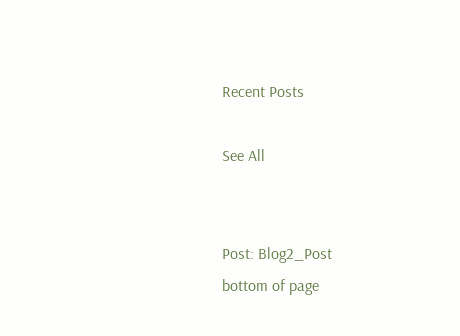Recent Posts

See All


Post: Blog2_Post
bottom of page